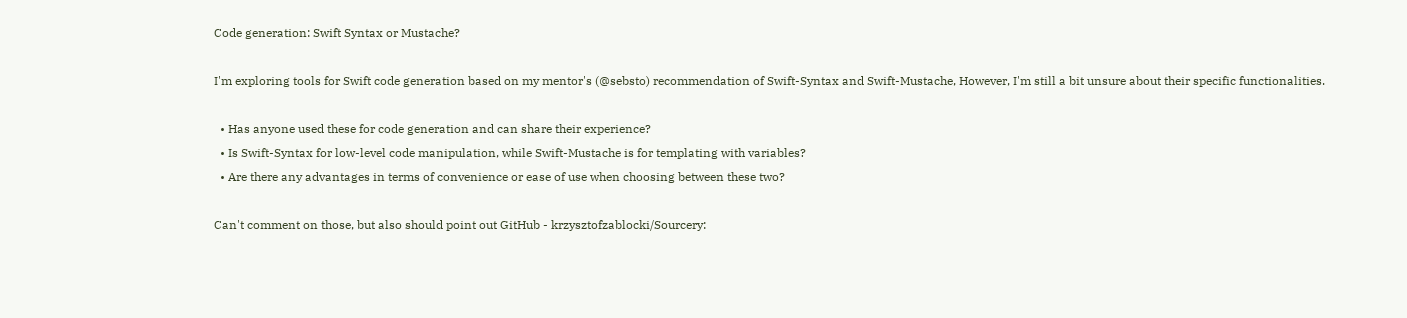Code generation: Swift Syntax or Mustache?

I'm exploring tools for Swift code generation based on my mentor's (@sebsto) recommendation of Swift-Syntax and Swift-Mustache, However, I'm still a bit unsure about their specific functionalities.

  • Has anyone used these for code generation and can share their experience?
  • Is Swift-Syntax for low-level code manipulation, while Swift-Mustache is for templating with variables?
  • Are there any advantages in terms of convenience or ease of use when choosing between these two?

Can't comment on those, but also should point out GitHub - krzysztofzablocki/Sourcery: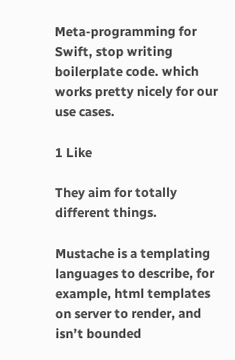Meta-programming for Swift, stop writing boilerplate code. which works pretty nicely for our use cases.

1 Like

They aim for totally different things.

Mustache is a templating languages to describe, for example, html templates on server to render, and isn’t bounded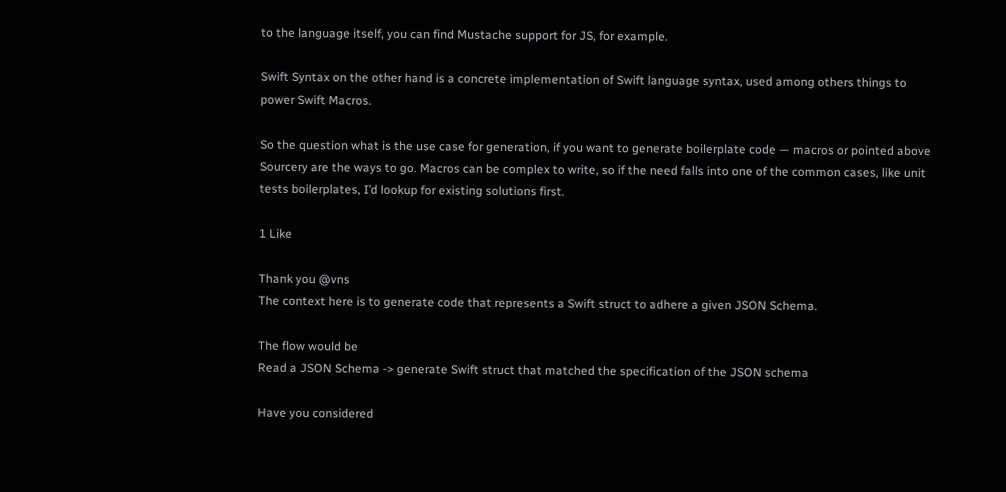to the language itself, you can find Mustache support for JS, for example.

Swift Syntax on the other hand is a concrete implementation of Swift language syntax, used among others things to power Swift Macros.

So the question what is the use case for generation, if you want to generate boilerplate code — macros or pointed above Sourcery are the ways to go. Macros can be complex to write, so if the need falls into one of the common cases, like unit tests boilerplates, I’d lookup for existing solutions first.

1 Like

Thank you @vns
The context here is to generate code that represents a Swift struct to adhere a given JSON Schema.

The flow would be
Read a JSON Schema -> generate Swift struct that matched the specification of the JSON schema

Have you considered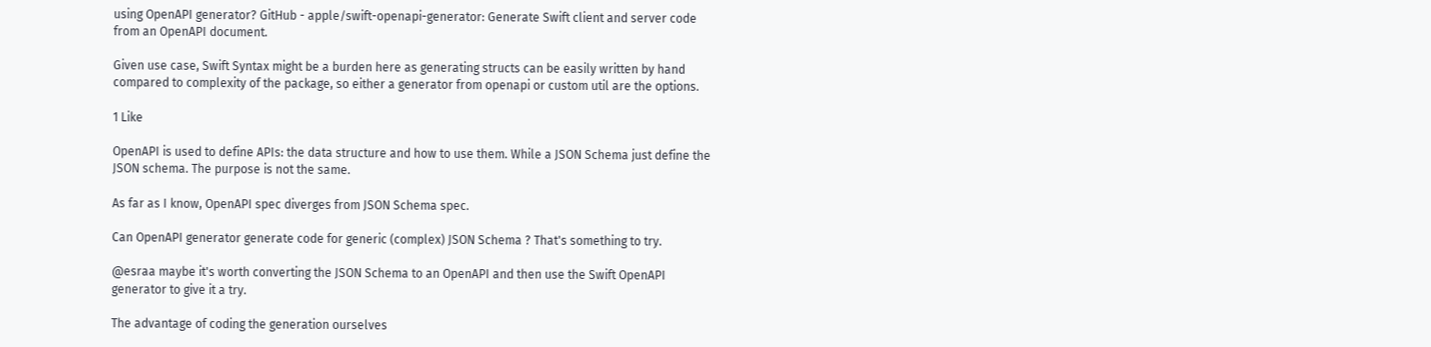using OpenAPI generator? GitHub - apple/swift-openapi-generator: Generate Swift client and server code from an OpenAPI document.

Given use case, Swift Syntax might be a burden here as generating structs can be easily written by hand compared to complexity of the package, so either a generator from openapi or custom util are the options.

1 Like

OpenAPI is used to define APIs: the data structure and how to use them. While a JSON Schema just define the JSON schema. The purpose is not the same.

As far as I know, OpenAPI spec diverges from JSON Schema spec.

Can OpenAPI generator generate code for generic (complex) JSON Schema ? That's something to try.

@esraa maybe it's worth converting the JSON Schema to an OpenAPI and then use the Swift OpenAPI generator to give it a try.

The advantage of coding the generation ourselves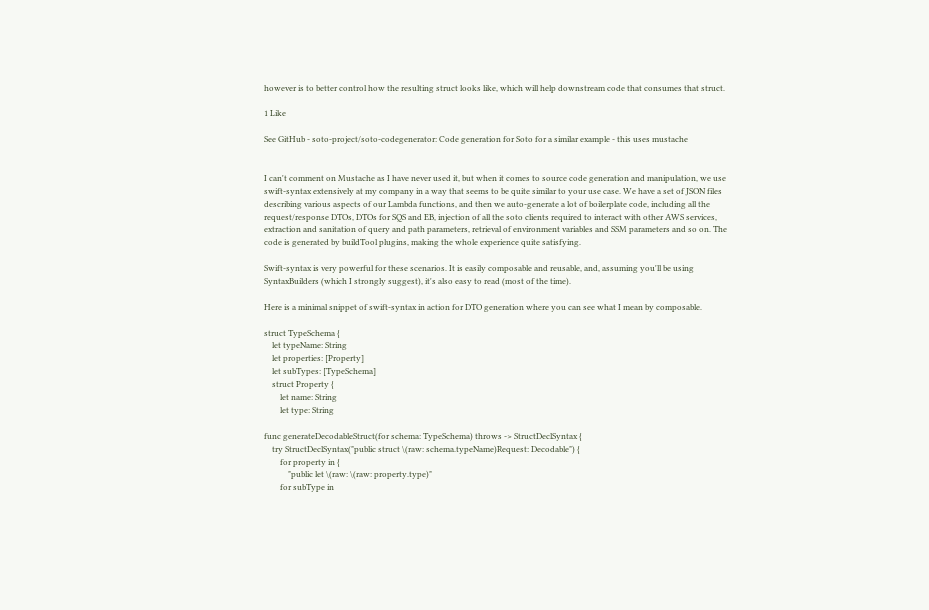however is to better control how the resulting struct looks like, which will help downstream code that consumes that struct.

1 Like

See GitHub - soto-project/soto-codegenerator: Code generation for Soto for a similar example - this uses mustache


I can't comment on Mustache as I have never used it, but when it comes to source code generation and manipulation, we use swift-syntax extensively at my company in a way that seems to be quite similar to your use case. We have a set of JSON files describing various aspects of our Lambda functions, and then we auto-generate a lot of boilerplate code, including all the request/response DTOs, DTOs for SQS and EB, injection of all the soto clients required to interact with other AWS services, extraction and sanitation of query and path parameters, retrieval of environment variables and SSM parameters and so on. The code is generated by buildTool plugins, making the whole experience quite satisfying.

Swift-syntax is very powerful for these scenarios. It is easily composable and reusable, and, assuming you'll be using SyntaxBuilders (which I strongly suggest), it's also easy to read (most of the time).

Here is a minimal snippet of swift-syntax in action for DTO generation where you can see what I mean by composable.

struct TypeSchema {
    let typeName: String
    let properties: [Property]
    let subTypes: [TypeSchema]
    struct Property {
        let name: String
        let type: String

func generateDecodableStruct(for schema: TypeSchema) throws -> StructDeclSyntax {
    try StructDeclSyntax("public struct \(raw: schema.typeName)Request: Decodable") {
        for property in {
            "public let \(raw: \(raw: property.type)"
        for subType in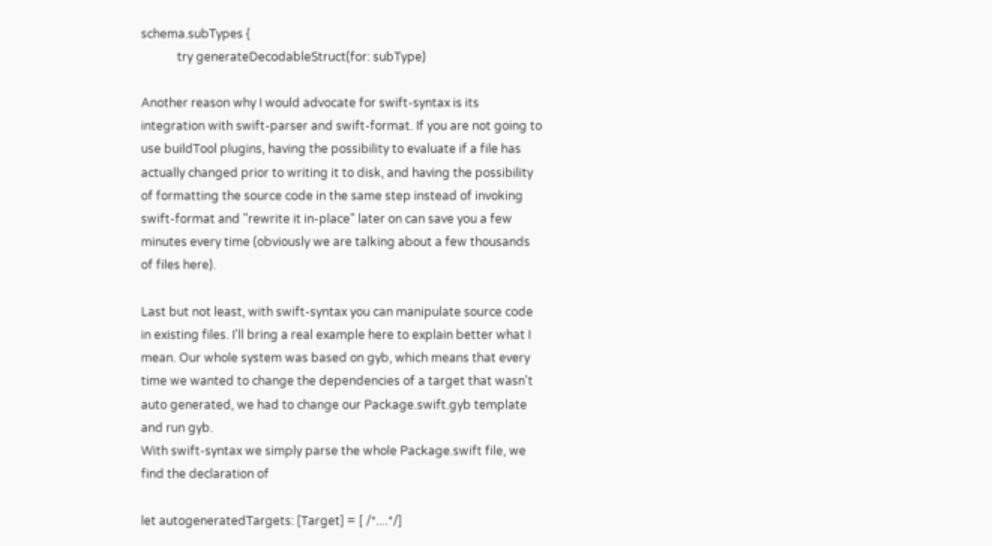schema.subTypes {
            try generateDecodableStruct(for: subType)

Another reason why I would advocate for swift-syntax is its integration with swift-parser and swift-format. If you are not going to use buildTool plugins, having the possibility to evaluate if a file has actually changed prior to writing it to disk, and having the possibility of formatting the source code in the same step instead of invoking swift-format and "rewrite it in-place" later on can save you a few minutes every time (obviously we are talking about a few thousands of files here).

Last but not least, with swift-syntax you can manipulate source code in existing files. I'll bring a real example here to explain better what I mean. Our whole system was based on gyb, which means that every time we wanted to change the dependencies of a target that wasn't auto generated, we had to change our Package.swift.gyb template and run gyb.
With swift-syntax we simply parse the whole Package.swift file, we find the declaration of

let autogeneratedTargets: [Target] = [ /*....*/]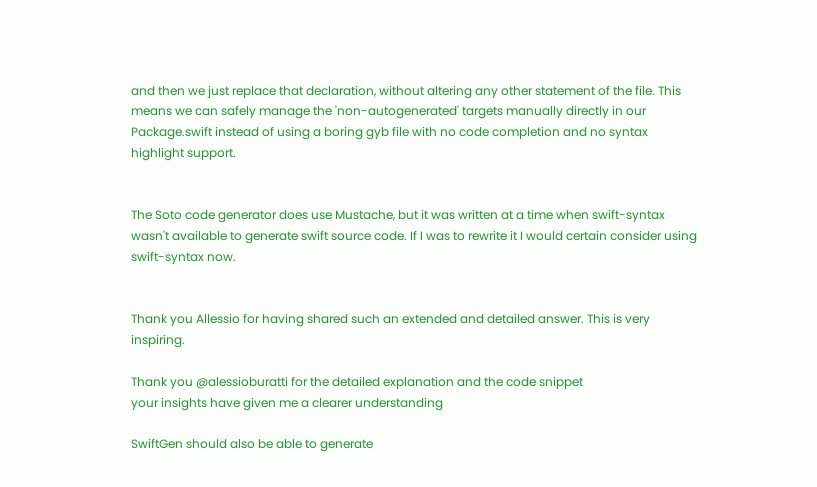and then we just replace that declaration, without altering any other statement of the file. This means we can safely manage the 'non-autogenerated' targets manually directly in our Package.swift instead of using a boring gyb file with no code completion and no syntax highlight support.


The Soto code generator does use Mustache, but it was written at a time when swift-syntax wasn't available to generate swift source code. If I was to rewrite it I would certain consider using swift-syntax now.


Thank you Allessio for having shared such an extended and detailed answer. This is very inspiring.

Thank you @alessioburatti for the detailed explanation and the code snippet
your insights have given me a clearer understanding

SwiftGen should also be able to generate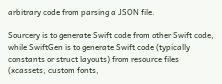arbitrary code from parsing a JSON file.

Sourcery is to generate Swift code from other Swift code, while SwiftGen is to generate Swift code (typically constants or struct layouts) from resource files (xcassets, custom fonts,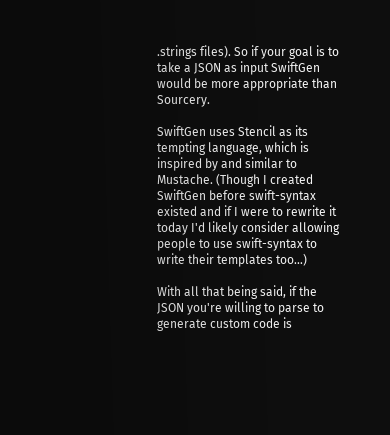.strings files). So if your goal is to take a JSON as input SwiftGen would be more appropriate than Sourcery.

SwiftGen uses Stencil as its tempting language, which is inspired by and similar to Mustache. (Though I created SwiftGen before swift-syntax existed and if I were to rewrite it today I'd likely consider allowing people to use swift-syntax to write their templates too…)

With all that being said, if the JSON you're willing to parse to generate custom code is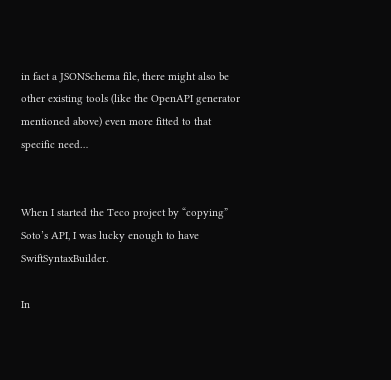in fact a JSONSchema file, there might also be other existing tools (like the OpenAPI generator mentioned above) even more fitted to that specific need…


When I started the Teco project by “copying” Soto’s API, I was lucky enough to have SwiftSyntaxBuilder.

In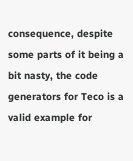consequence, despite some parts of it being a bit nasty, the code generators for Teco is a valid example for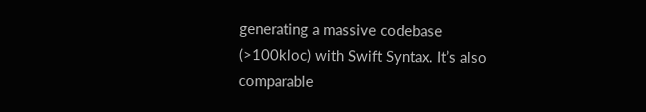generating a massive codebase (>100kloc) with Swift Syntax. It’s also comparable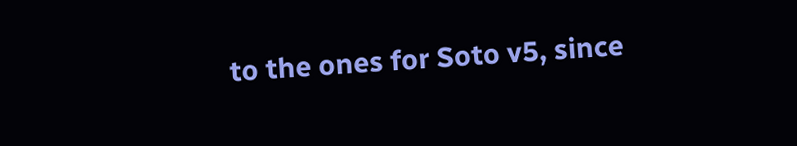to the ones for Soto v5, since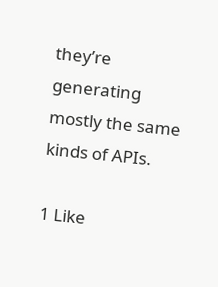they’re generating mostly the same kinds of APIs.

1 Like